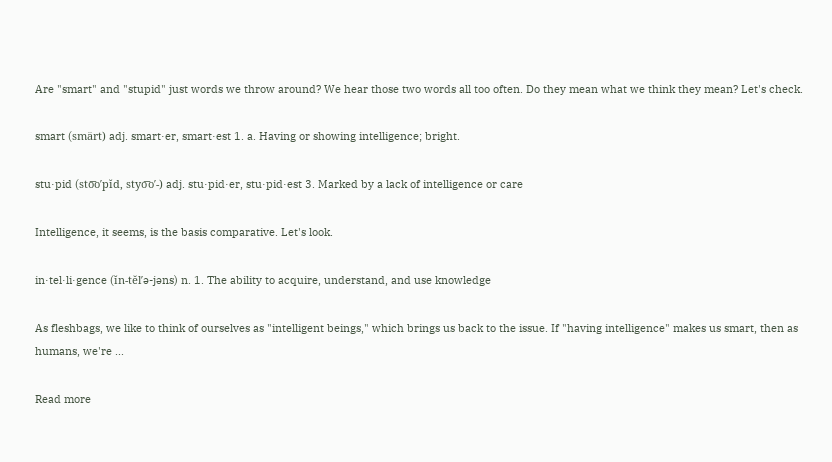Are "smart" and "stupid" just words we throw around? We hear those two words all too often. Do they mean what we think they mean? Let's check.

smart (smärt) adj. smart·er, smart·est 1. a. Having or showing intelligence; bright.

stu·pid (sto͞o′pĭd, styo͞o′-) adj. stu·pid·er, stu·pid·est 3. Marked by a lack of intelligence or care

Intelligence, it seems, is the basis comparative. Let's look.

in·tel·li·gence (ĭn-tĕl′ə-jəns) n. 1. The ability to acquire, understand, and use knowledge

As fleshbags, we like to think of ourselves as "intelligent beings," which brings us back to the issue. If "having intelligence" makes us smart, then as humans, we're ...

Read more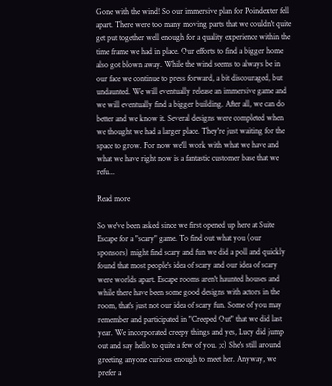Gone with the wind! So our immersive plan for Poindexter fell apart. There were too many moving parts that we couldn't quite get put together well enough for a quality experience within the time frame we had in place. Our efforts to find a bigger home also got blown away. While the wind seems to always be in our face we continue to press forward, a bit discouraged, but undaunted. We will eventually release an immersive game and we will eventually find a bigger building. After all, we can do better and we know it. Several designs were completed when we thought we had a larger place. They're just waiting for the space to grow. For now we'll work with what we have and what we have right now is a fantastic customer base that we refu...

Read more

So we've been asked since we first opened up here at Suite Escape for a "scary" game. To find out what you (our sponsors) might find scary and fun we did a poll and quickly found that most people's idea of scary and our idea of scary were worlds apart. Escape rooms aren't haunted houses and while there have been some good designs with actors in the room, that's just not our idea of scary fun. Some of you may remember and participated in "Creeped Out" that we did last year. We incorporated creepy things and yes, Lucy did jump out and say hello to quite a few of you. ;c) She's still around greeting anyone curious enough to meet her. Anyway, we prefer a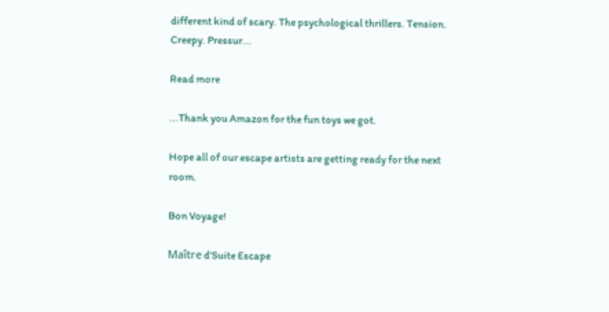different kind of scary. The psychological thrillers. Tension. Creepy. Pressur...

Read more

...Thank you Amazon for the fun toys we got.

Hope all of our escape artists are getting ready for the next room.

Bon Voyage!

Maître d'Suite Escape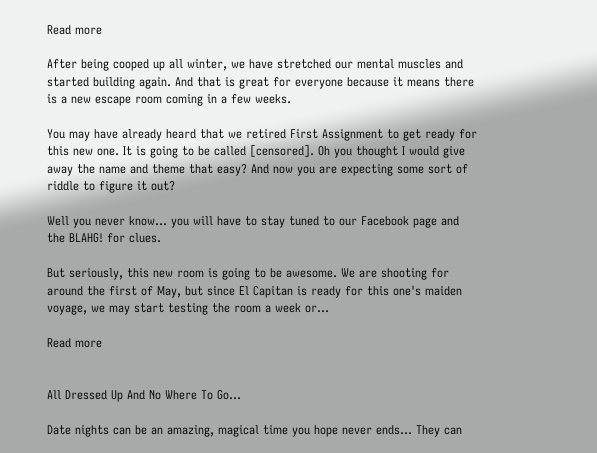Read more

After being cooped up all winter, we have stretched our mental muscles and started building again. And that is great for everyone because it means there is a new escape room coming in a few weeks.

You may have already heard that we retired First Assignment to get ready for this new one. It is going to be called [censored]. Oh you thought I would give away the name and theme that easy? And now you are expecting some sort of riddle to figure it out?

Well you never know... you will have to stay tuned to our Facebook page and the BLAHG! for clues.

But seriously, this new room is going to be awesome. We are shooting for around the first of May, but since El Capitan is ready for this one's maiden voyage, we may start testing the room a week or...

Read more


All Dressed Up And No Where To Go...

Date nights can be an amazing, magical time you hope never ends... They can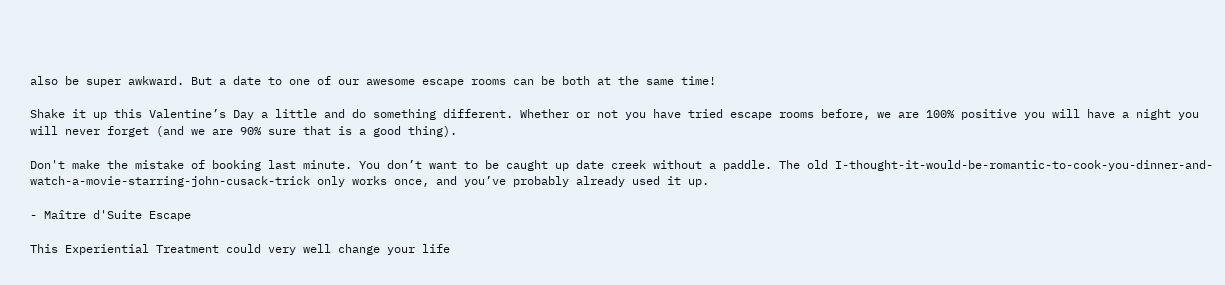also be super awkward. But a date to one of our awesome escape rooms can be both at the same time!

Shake it up this Valentine’s Day a little and do something different. Whether or not you have tried escape rooms before, we are 100% positive you will have a night you will never forget (and we are 90% sure that is a good thing).

Don't make the mistake of booking last minute. You don’t want to be caught up date creek without a paddle. The old I-thought-it-would-be-romantic-to-cook-you-dinner-and-watch-a-movie-starring-john-cusack-trick only works once, and you’ve probably already used it up.

- Maître d'Suite Escape

This Experiential Treatment could very well change your life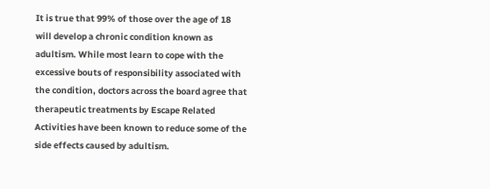It is true that 99% of those over the age of 18 will develop a chronic condition known as adultism. While most learn to cope with the excessive bouts of responsibility associated with the condition, doctors across the board agree that therapeutic treatments by Escape Related Activities have been known to reduce some of the side effects caused by adultism.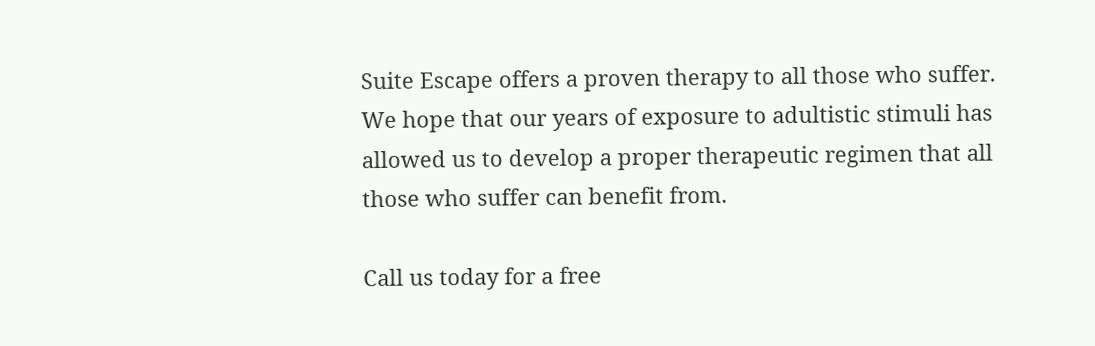Suite Escape offers a proven therapy to all those who suffer. We hope that our years of exposure to adultistic stimuli has allowed us to develop a proper therapeutic regimen that all those who suffer can benefit from.

Call us today for a free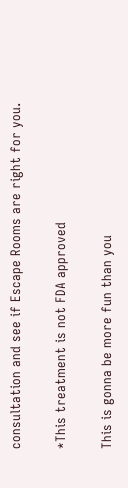consultation and see if Escape Rooms are right for you.

*This treatment is not FDA approved

This is gonna be more fun than you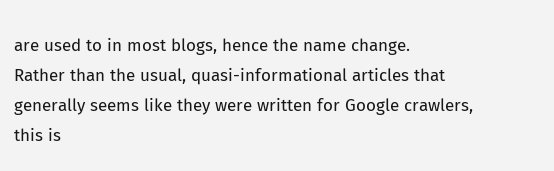are used to in most blogs, hence the name change.
Rather than the usual, quasi-informational articles that generally seems like they were written for Google crawlers, this is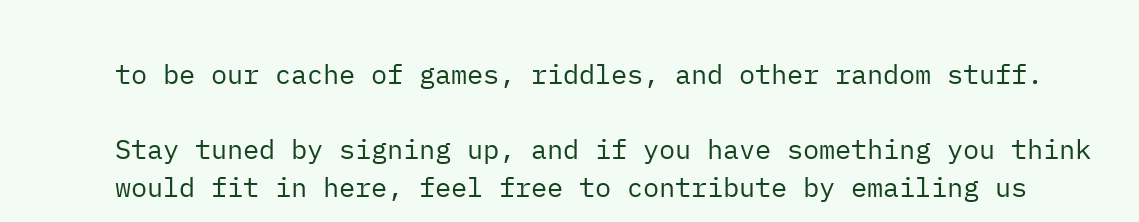to be our cache of games, riddles, and other random stuff.

Stay tuned by signing up, and if you have something you think would fit in here, feel free to contribute by emailing us